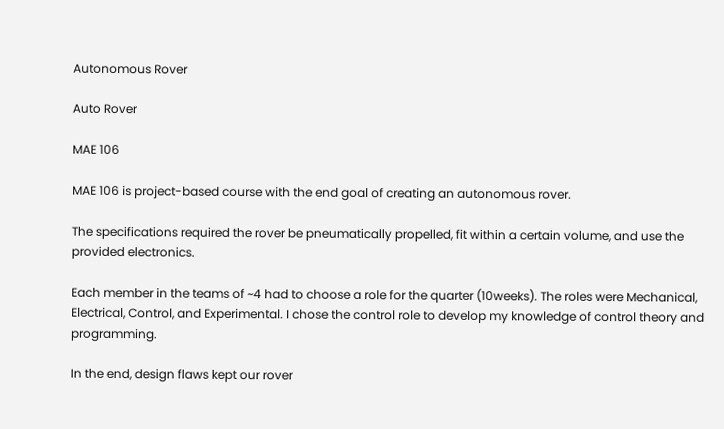Autonomous Rover

Auto Rover

MAE 106

MAE 106 is project-based course with the end goal of creating an autonomous rover.

The specifications required the rover be pneumatically propelled, fit within a certain volume, and use the provided electronics.

Each member in the teams of ~4 had to choose a role for the quarter (10weeks). The roles were Mechanical, Electrical, Control, and Experimental. I chose the control role to develop my knowledge of control theory and programming.

In the end, design flaws kept our rover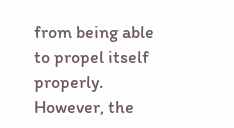from being able to propel itself properly. However, the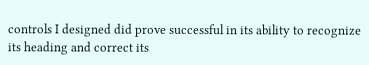controls I designed did prove successful in its ability to recognize its heading and correct its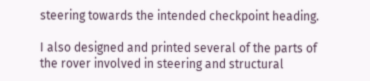steering towards the intended checkpoint heading.

I also designed and printed several of the parts of the rover involved in steering and structural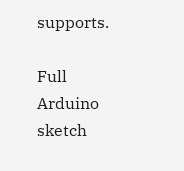supports.

Full Arduino sketch